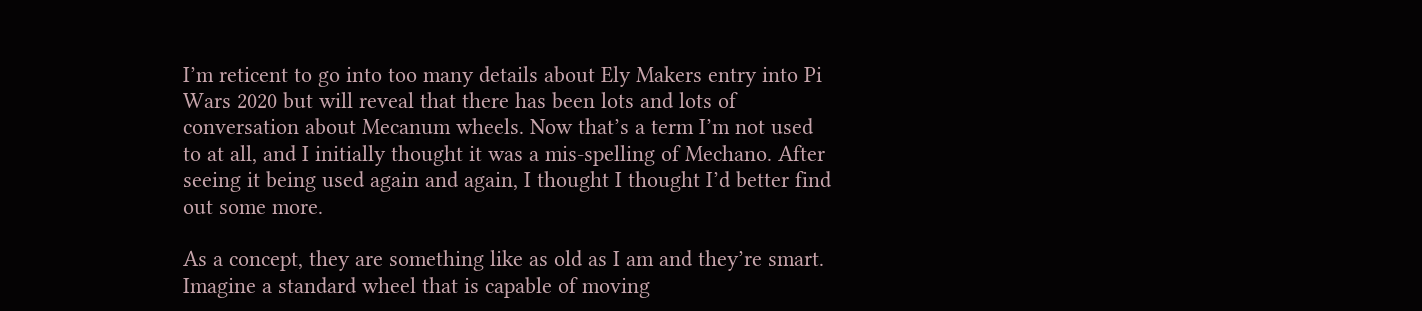I’m reticent to go into too many details about Ely Makers entry into Pi Wars 2020 but will reveal that there has been lots and lots of conversation about Mecanum wheels. Now that’s a term I’m not used to at all, and I initially thought it was a mis-spelling of Mechano. After seeing it being used again and again, I thought I thought I’d better find out some more.

As a concept, they are something like as old as I am and they’re smart. Imagine a standard wheel that is capable of moving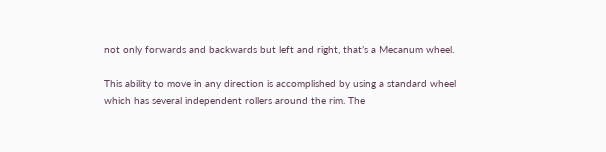not only forwards and backwards but left and right, that’s a Mecanum wheel.

This ability to move in any direction is accomplished by using a standard wheel which has several independent rollers around the rim. The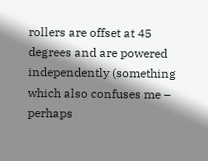rollers are offset at 45 degrees and are powered independently (something which also confuses me – perhaps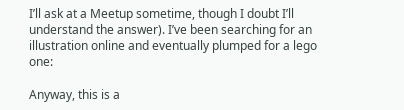I’ll ask at a Meetup sometime, though I doubt I’ll understand the answer). I’ve been searching for an illustration online and eventually plumped for a lego one:

Anyway, this is a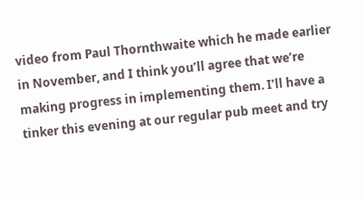video from Paul Thornthwaite which he made earlier in November, and I think you’ll agree that we’re making progress in implementing them. I’ll have a tinker this evening at our regular pub meet and try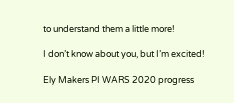to understand them a little more!

I don’t know about you, but I’m excited!

Ely Makers PI WARS 2020 progress